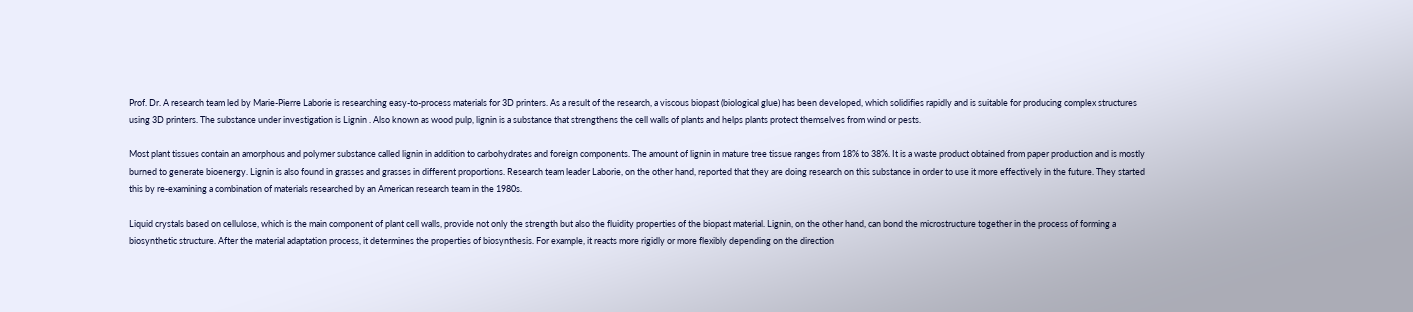Prof. Dr. A research team led by Marie-Pierre Laborie is researching easy-to-process materials for 3D printers. As a result of the research, a viscous biopast (biological glue) has been developed, which solidifies rapidly and is suitable for producing complex structures using 3D printers. The substance under investigation is Lignin . Also known as wood pulp, lignin is a substance that strengthens the cell walls of plants and helps plants protect themselves from wind or pests.

Most plant tissues contain an amorphous and polymer substance called lignin in addition to carbohydrates and foreign components. The amount of lignin in mature tree tissue ranges from 18% to 38%. It is a waste product obtained from paper production and is mostly burned to generate bioenergy. Lignin is also found in grasses and grasses in different proportions. Research team leader Laborie, on the other hand, reported that they are doing research on this substance in order to use it more effectively in the future. They started this by re-examining a combination of materials researched by an American research team in the 1980s.

Liquid crystals based on cellulose, which is the main component of plant cell walls, provide not only the strength but also the fluidity properties of the biopast material. Lignin, on the other hand, can bond the microstructure together in the process of forming a biosynthetic structure. After the material adaptation process, it determines the properties of biosynthesis. For example, it reacts more rigidly or more flexibly depending on the direction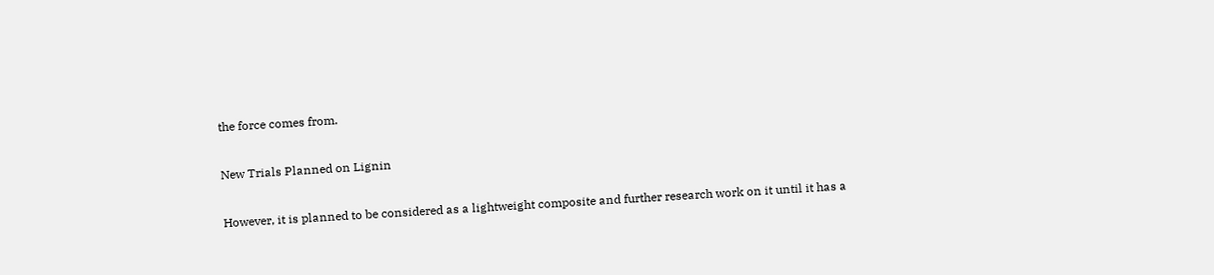the force comes from.

New Trials Planned on Lignin

However, it is planned to be considered as a lightweight composite and further research work on it until it has a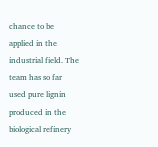chance to be applied in the industrial field. The team has so far used pure lignin produced in the biological refinery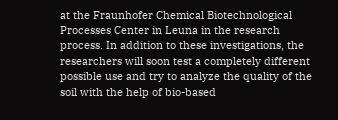at the Fraunhofer Chemical Biotechnological Processes Center in Leuna in the research process. In addition to these investigations, the researchers will soon test a completely different possible use and try to analyze the quality of the soil with the help of bio-based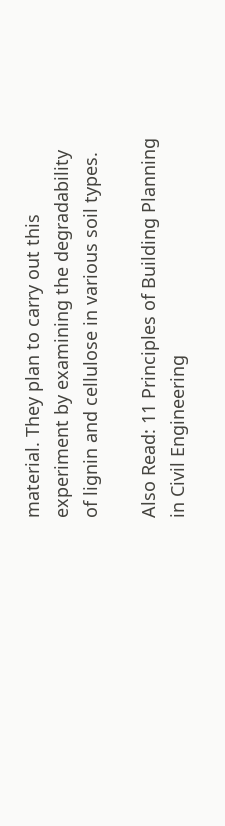material. They plan to carry out this experiment by examining the degradability of lignin and cellulose in various soil types.

Also Read: 11 Principles of Building Planning in Civil Engineering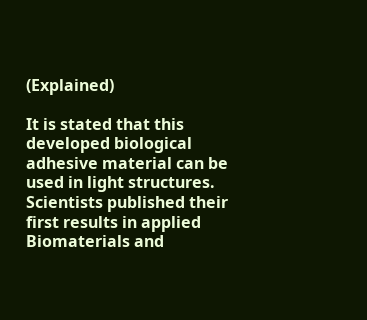(Explained)

It is stated that this developed biological adhesive material can be used in light structures. Scientists published their first results in applied Biomaterials and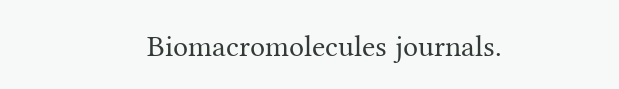Biomacromolecules journals.